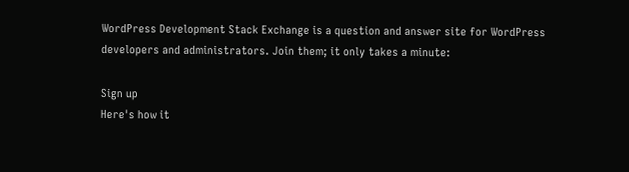WordPress Development Stack Exchange is a question and answer site for WordPress developers and administrators. Join them; it only takes a minute:

Sign up
Here's how it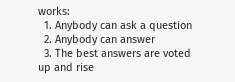works:
  1. Anybody can ask a question
  2. Anybody can answer
  3. The best answers are voted up and rise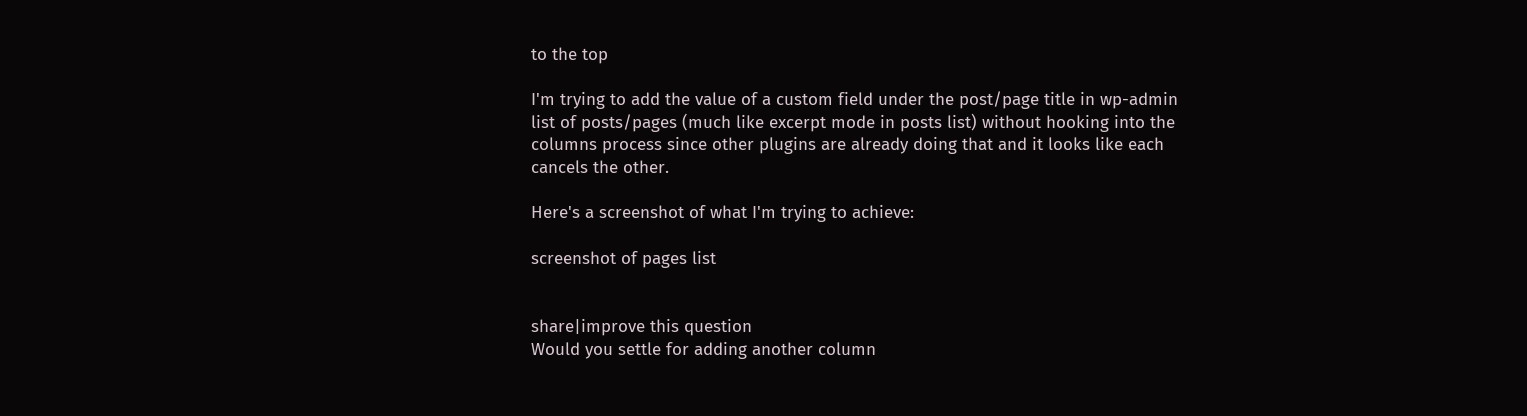to the top

I'm trying to add the value of a custom field under the post/page title in wp-admin list of posts/pages (much like excerpt mode in posts list) without hooking into the columns process since other plugins are already doing that and it looks like each cancels the other.

Here's a screenshot of what I'm trying to achieve:

screenshot of pages list


share|improve this question
Would you settle for adding another column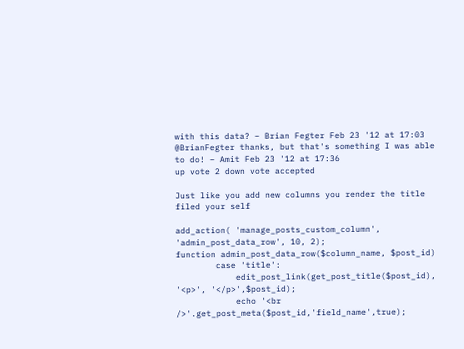with this data? – Brian Fegter Feb 23 '12 at 17:03
@BrianFegter thanks, but that's something I was able to do! – Amit Feb 23 '12 at 17:36
up vote 2 down vote accepted

Just like you add new columns you render the title filed your self

add_action( 'manage_posts_custom_column', 'admin_post_data_row', 10, 2);
function admin_post_data_row($column_name, $post_id)
        case 'title':
            edit_post_link(get_post_title($post_id), '<p>', '</p>',$post_id);
            echo '<br />'.get_post_meta($post_id,'field_name',true);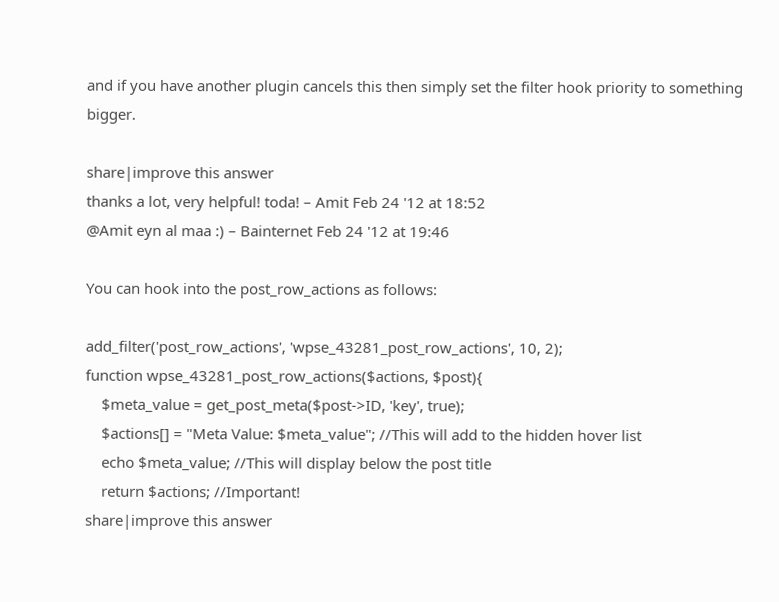and if you have another plugin cancels this then simply set the filter hook priority to something bigger.

share|improve this answer
thanks a lot, very helpful! toda! – Amit Feb 24 '12 at 18:52
@Amit eyn al maa :) – Bainternet Feb 24 '12 at 19:46

You can hook into the post_row_actions as follows:

add_filter('post_row_actions', 'wpse_43281_post_row_actions', 10, 2);
function wpse_43281_post_row_actions($actions, $post){
    $meta_value = get_post_meta($post->ID, 'key', true);
    $actions[] = "Meta Value: $meta_value"; //This will add to the hidden hover list
    echo $meta_value; //This will display below the post title
    return $actions; //Important!
share|improve this answer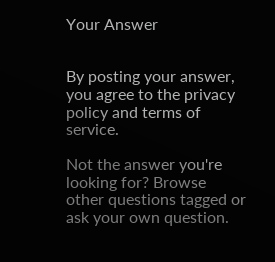Your Answer


By posting your answer, you agree to the privacy policy and terms of service.

Not the answer you're looking for? Browse other questions tagged or ask your own question.